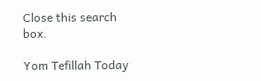Close this search box.

Yom Tefillah Today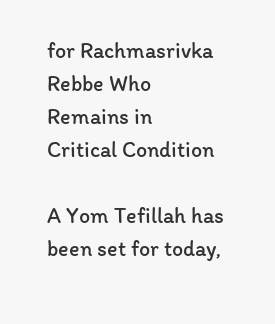for Rachmasrivka Rebbe Who Remains in Critical Condition

A Yom Tefillah has been set for today,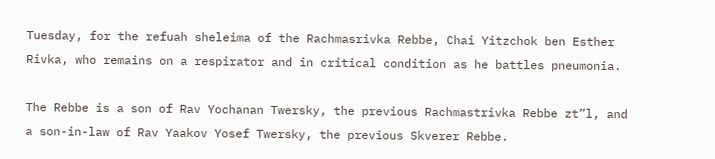Tuesday, for the refuah sheleima of the Rachmasrivka Rebbe, Chai Yitzchok ben Esther Rivka, who remains on a respirator and in critical condition as he battles pneumonia.

The Rebbe is a son of Rav Yochanan Twersky, the previous Rachmastrivka Rebbe zt”l, and a son-in-law of Rav Yaakov Yosef Twersky, the previous Skverer Rebbe.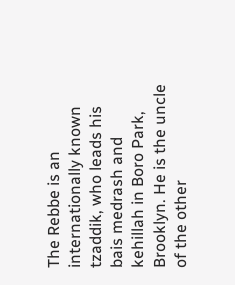The Rebbe is an internationally known tzaddik, who leads his bais medrash and kehillah in Boro Park, Brooklyn. He is the uncle of the other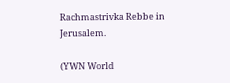Rachmastrivka Rebbe in Jerusalem.

(YWN World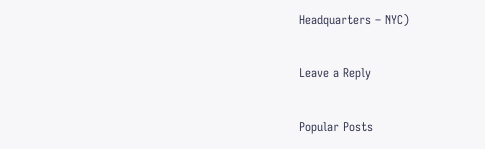Headquarters – NYC)

Leave a Reply

Popular Posts